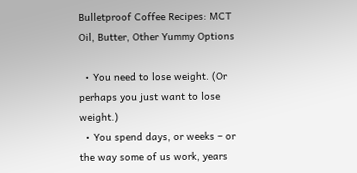Bulletproof Coffee Recipes: MCT Oil, Butter, Other Yummy Options

  • You need to lose weight. (Or perhaps you just want to lose weight.)
  • You spend days, or weeks – or the way some of us work, years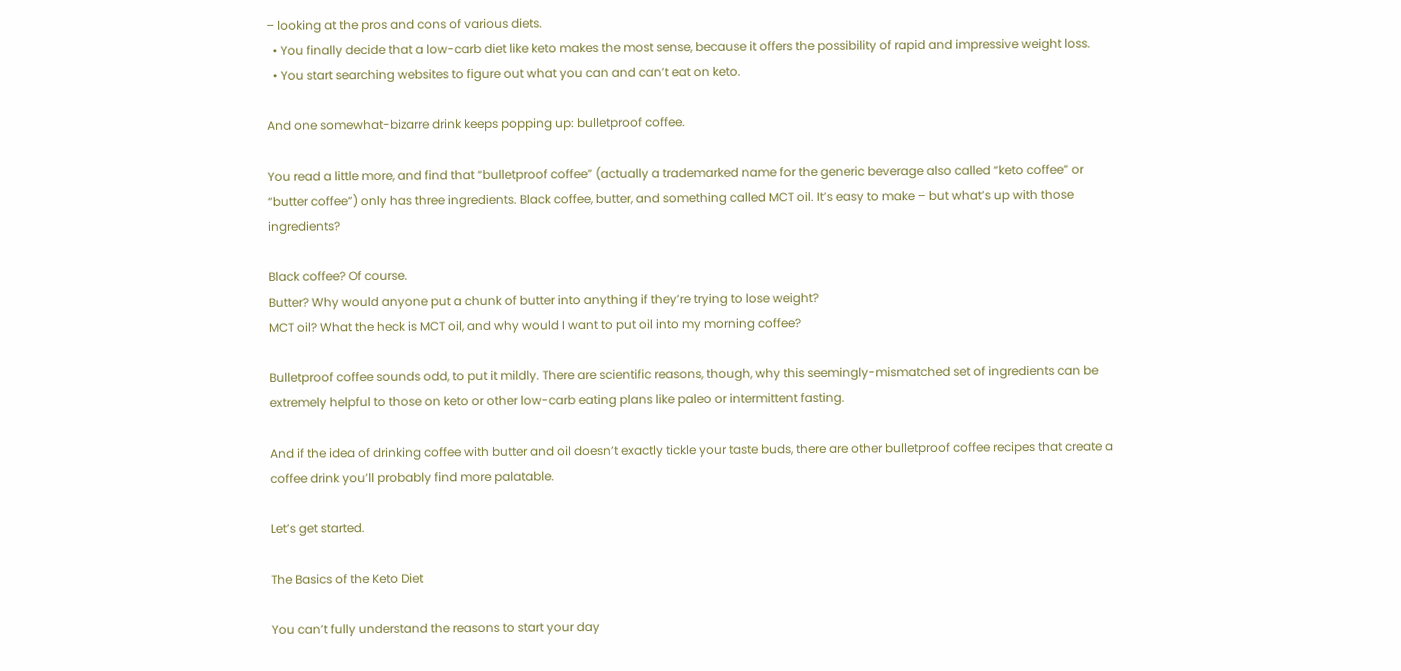– looking at the pros and cons of various diets.
  • You finally decide that a low-carb diet like keto makes the most sense, because it offers the possibility of rapid and impressive weight loss.
  • You start searching websites to figure out what you can and can’t eat on keto.

And one somewhat-bizarre drink keeps popping up: bulletproof coffee.

You read a little more, and find that “bulletproof coffee” (actually a trademarked name for the generic beverage also called “keto coffee” or “butter coffee”) only has three ingredients. Black coffee, butter, and something called MCT oil. It’s easy to make – but what’s up with those ingredients?

Black coffee? Of course.
Butter? Why would anyone put a chunk of butter into anything if they’re trying to lose weight?
MCT oil? What the heck is MCT oil, and why would I want to put oil into my morning coffee?

Bulletproof coffee sounds odd, to put it mildly. There are scientific reasons, though, why this seemingly-mismatched set of ingredients can be extremely helpful to those on keto or other low-carb eating plans like paleo or intermittent fasting.

And if the idea of drinking coffee with butter and oil doesn’t exactly tickle your taste buds, there are other bulletproof coffee recipes that create a coffee drink you’ll probably find more palatable.

Let’s get started.

The Basics of the Keto Diet

You can’t fully understand the reasons to start your day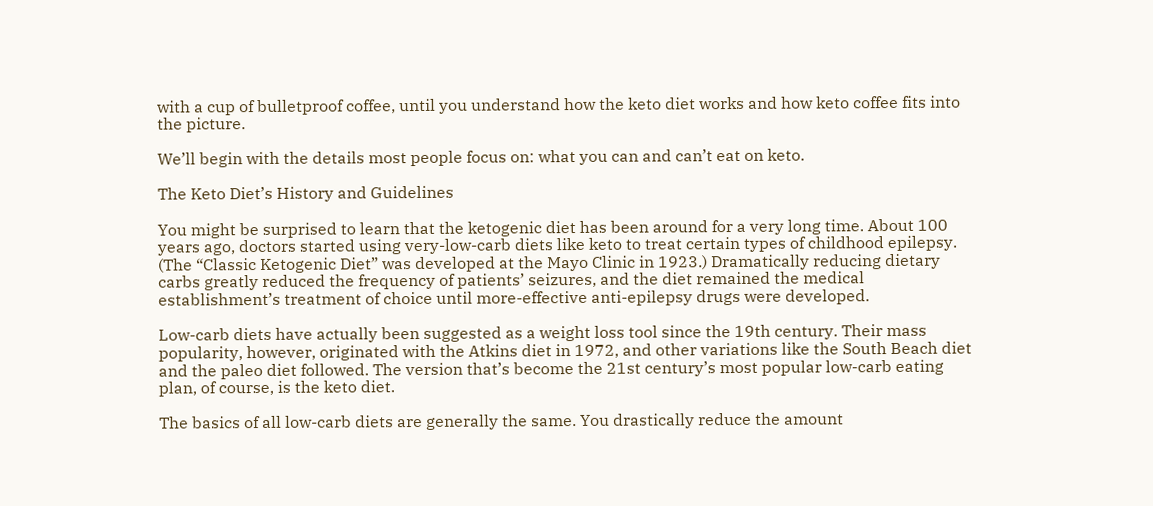with a cup of bulletproof coffee, until you understand how the keto diet works and how keto coffee fits into the picture.

We’ll begin with the details most people focus on: what you can and can’t eat on keto.

The Keto Diet’s History and Guidelines

You might be surprised to learn that the ketogenic diet has been around for a very long time. About 100 years ago, doctors started using very-low-carb diets like keto to treat certain types of childhood epilepsy. (The “Classic Ketogenic Diet” was developed at the Mayo Clinic in 1923.) Dramatically reducing dietary carbs greatly reduced the frequency of patients’ seizures, and the diet remained the medical establishment’s treatment of choice until more-effective anti-epilepsy drugs were developed.

Low-carb diets have actually been suggested as a weight loss tool since the 19th century. Their mass popularity, however, originated with the Atkins diet in 1972, and other variations like the South Beach diet and the paleo diet followed. The version that’s become the 21st century’s most popular low-carb eating plan, of course, is the keto diet.

The basics of all low-carb diets are generally the same. You drastically reduce the amount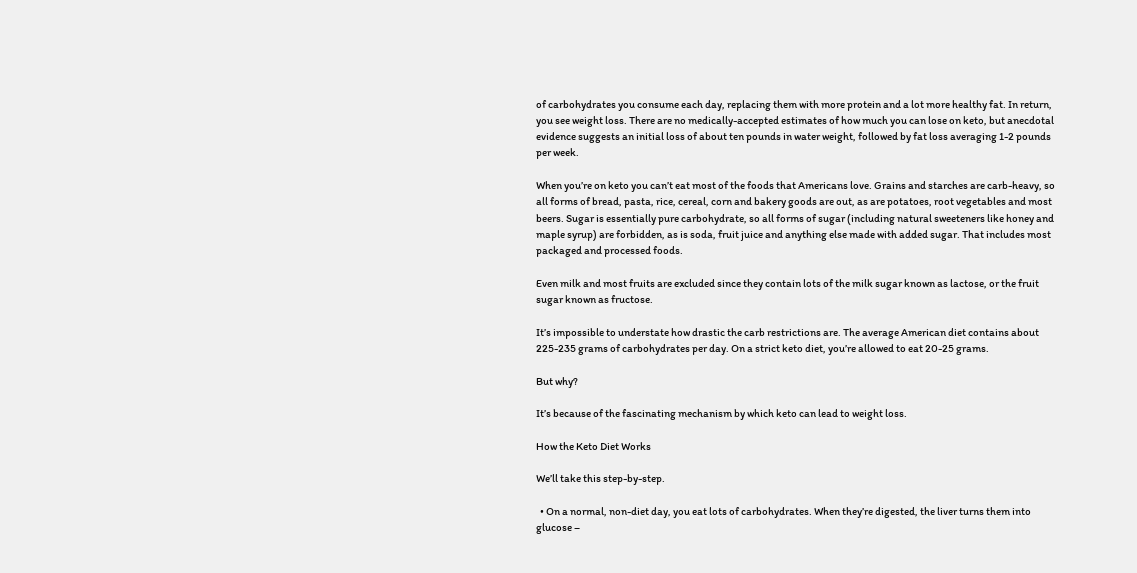of carbohydrates you consume each day, replacing them with more protein and a lot more healthy fat. In return, you see weight loss. There are no medically-accepted estimates of how much you can lose on keto, but anecdotal evidence suggests an initial loss of about ten pounds in water weight, followed by fat loss averaging 1-2 pounds per week.

When you’re on keto you can’t eat most of the foods that Americans love. Grains and starches are carb-heavy, so all forms of bread, pasta, rice, cereal, corn and bakery goods are out, as are potatoes, root vegetables and most beers. Sugar is essentially pure carbohydrate, so all forms of sugar (including natural sweeteners like honey and maple syrup) are forbidden, as is soda, fruit juice and anything else made with added sugar. That includes most packaged and processed foods.

Even milk and most fruits are excluded since they contain lots of the milk sugar known as lactose, or the fruit sugar known as fructose.

It’s impossible to understate how drastic the carb restrictions are. The average American diet contains about 225-235 grams of carbohydrates per day. On a strict keto diet, you’re allowed to eat 20-25 grams.

But why?

It’s because of the fascinating mechanism by which keto can lead to weight loss.

How the Keto Diet Works

We’ll take this step-by-step.

  • On a normal, non-diet day, you eat lots of carbohydrates. When they’re digested, the liver turns them into glucose –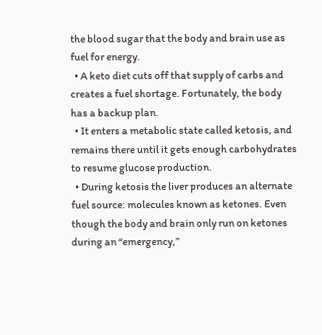the blood sugar that the body and brain use as fuel for energy.
  • A keto diet cuts off that supply of carbs and creates a fuel shortage. Fortunately, the body has a backup plan.
  • It enters a metabolic state called ketosis, and remains there until it gets enough carbohydrates to resume glucose production.
  • During ketosis the liver produces an alternate fuel source: molecules known as ketones. Even though the body and brain only run on ketones during an “emergency,”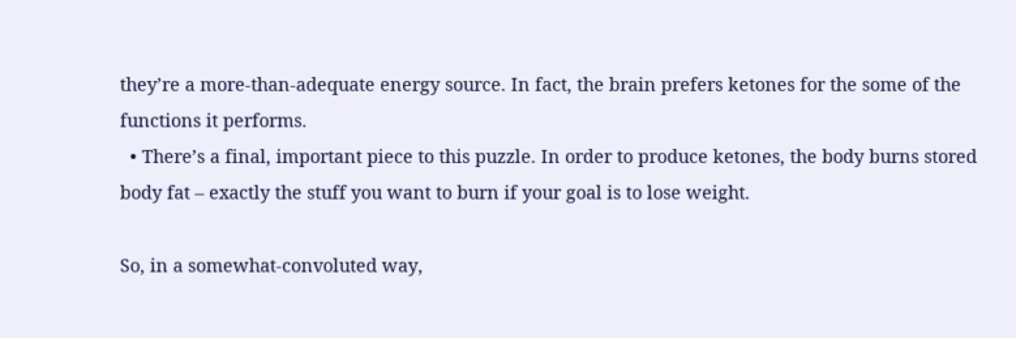they’re a more-than-adequate energy source. In fact, the brain prefers ketones for the some of the functions it performs.
  • There’s a final, important piece to this puzzle. In order to produce ketones, the body burns stored body fat – exactly the stuff you want to burn if your goal is to lose weight.

So, in a somewhat-convoluted way,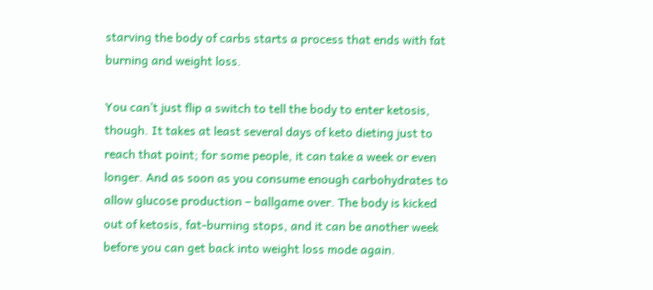starving the body of carbs starts a process that ends with fat burning and weight loss.

You can’t just flip a switch to tell the body to enter ketosis, though. It takes at least several days of keto dieting just to reach that point; for some people, it can take a week or even longer. And as soon as you consume enough carbohydrates to allow glucose production – ballgame over. The body is kicked out of ketosis, fat-burning stops, and it can be another week before you can get back into weight loss mode again.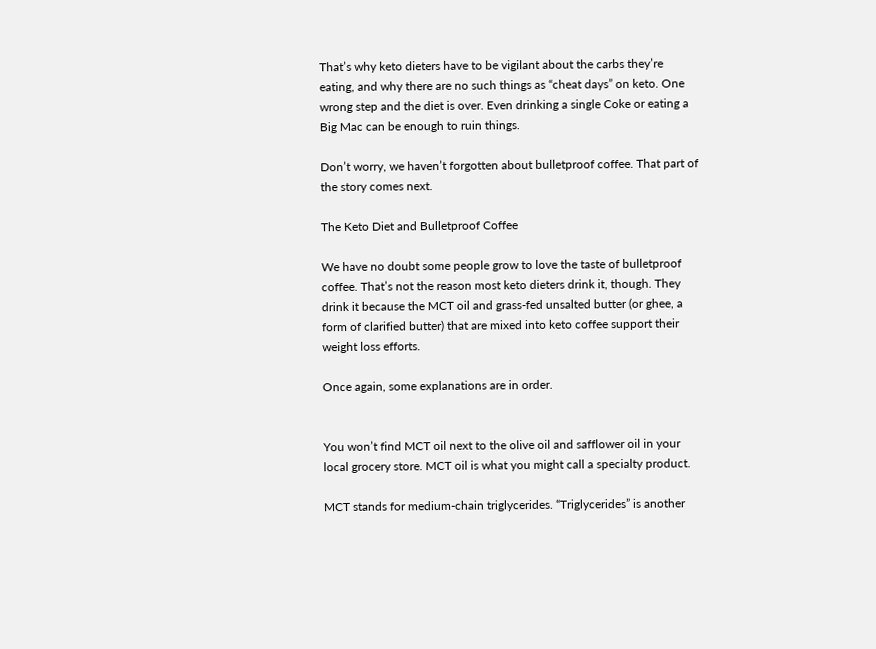That’s why keto dieters have to be vigilant about the carbs they’re eating, and why there are no such things as “cheat days” on keto. One wrong step and the diet is over. Even drinking a single Coke or eating a Big Mac can be enough to ruin things.

Don’t worry, we haven’t forgotten about bulletproof coffee. That part of the story comes next.

The Keto Diet and Bulletproof Coffee

We have no doubt some people grow to love the taste of bulletproof coffee. That’s not the reason most keto dieters drink it, though. They drink it because the MCT oil and grass-fed unsalted butter (or ghee, a form of clarified butter) that are mixed into keto coffee support their weight loss efforts.

Once again, some explanations are in order.


You won’t find MCT oil next to the olive oil and safflower oil in your local grocery store. MCT oil is what you might call a specialty product.

MCT stands for medium-chain triglycerides. “Triglycerides” is another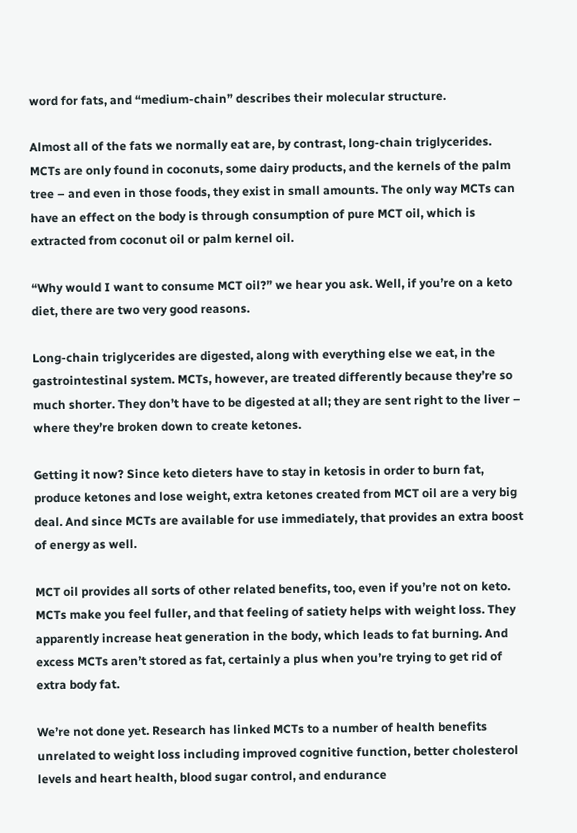word for fats, and “medium-chain” describes their molecular structure.

Almost all of the fats we normally eat are, by contrast, long-chain triglycerides. MCTs are only found in coconuts, some dairy products, and the kernels of the palm tree – and even in those foods, they exist in small amounts. The only way MCTs can have an effect on the body is through consumption of pure MCT oil, which is extracted from coconut oil or palm kernel oil.

“Why would I want to consume MCT oil?” we hear you ask. Well, if you’re on a keto diet, there are two very good reasons.

Long-chain triglycerides are digested, along with everything else we eat, in the gastrointestinal system. MCTs, however, are treated differently because they’re so much shorter. They don’t have to be digested at all; they are sent right to the liver – where they’re broken down to create ketones.

Getting it now? Since keto dieters have to stay in ketosis in order to burn fat, produce ketones and lose weight, extra ketones created from MCT oil are a very big deal. And since MCTs are available for use immediately, that provides an extra boost of energy as well.

MCT oil provides all sorts of other related benefits, too, even if you’re not on keto. MCTs make you feel fuller, and that feeling of satiety helps with weight loss. They apparently increase heat generation in the body, which leads to fat burning. And excess MCTs aren’t stored as fat, certainly a plus when you’re trying to get rid of extra body fat.

We’re not done yet. Research has linked MCTs to a number of health benefits unrelated to weight loss including improved cognitive function, better cholesterol levels and heart health, blood sugar control, and endurance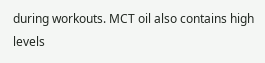during workouts. MCT oil also contains high levels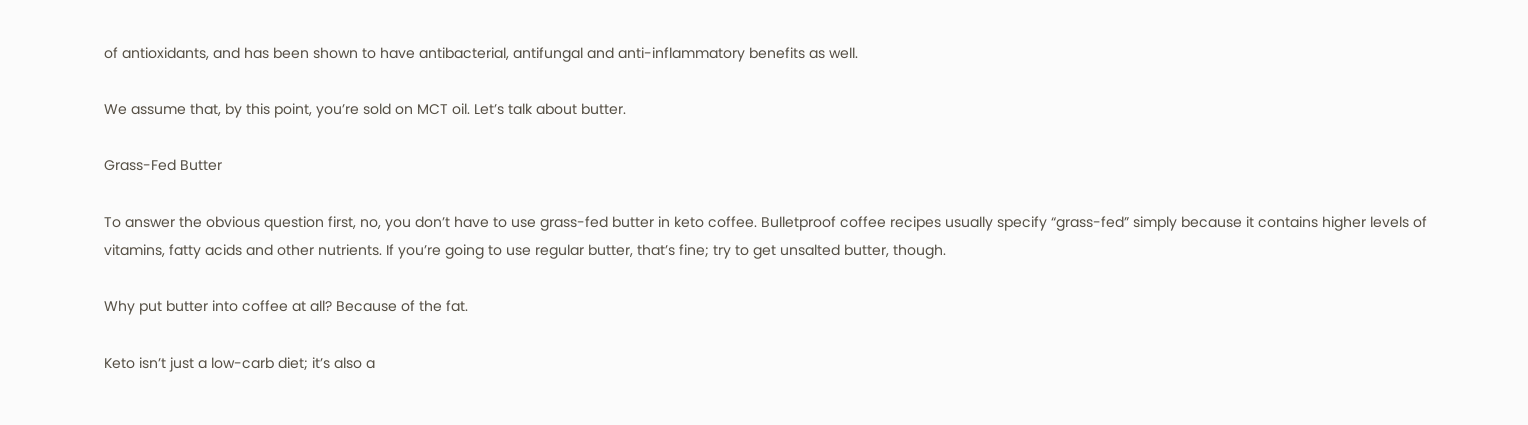of antioxidants, and has been shown to have antibacterial, antifungal and anti-inflammatory benefits as well.

We assume that, by this point, you’re sold on MCT oil. Let’s talk about butter.

Grass-Fed Butter

To answer the obvious question first, no, you don’t have to use grass-fed butter in keto coffee. Bulletproof coffee recipes usually specify “grass-fed” simply because it contains higher levels of vitamins, fatty acids and other nutrients. If you’re going to use regular butter, that’s fine; try to get unsalted butter, though.

Why put butter into coffee at all? Because of the fat.

Keto isn’t just a low-carb diet; it’s also a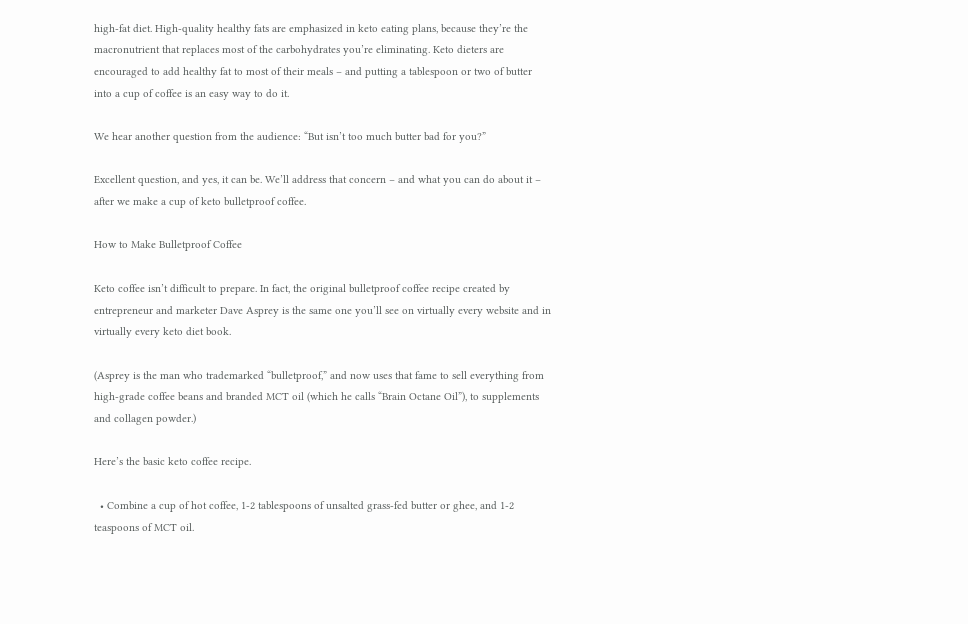high-fat diet. High-quality healthy fats are emphasized in keto eating plans, because they’re the macronutrient that replaces most of the carbohydrates you’re eliminating. Keto dieters are encouraged to add healthy fat to most of their meals – and putting a tablespoon or two of butter into a cup of coffee is an easy way to do it.

We hear another question from the audience: “But isn’t too much butter bad for you?”

Excellent question, and yes, it can be. We’ll address that concern – and what you can do about it – after we make a cup of keto bulletproof coffee.

How to Make Bulletproof Coffee

Keto coffee isn’t difficult to prepare. In fact, the original bulletproof coffee recipe created by entrepreneur and marketer Dave Asprey is the same one you’ll see on virtually every website and in virtually every keto diet book.

(Asprey is the man who trademarked “bulletproof,” and now uses that fame to sell everything from high-grade coffee beans and branded MCT oil (which he calls “Brain Octane Oil”), to supplements and collagen powder.)

Here’s the basic keto coffee recipe.

  • Combine a cup of hot coffee, 1-2 tablespoons of unsalted grass-fed butter or ghee, and 1-2 teaspoons of MCT oil.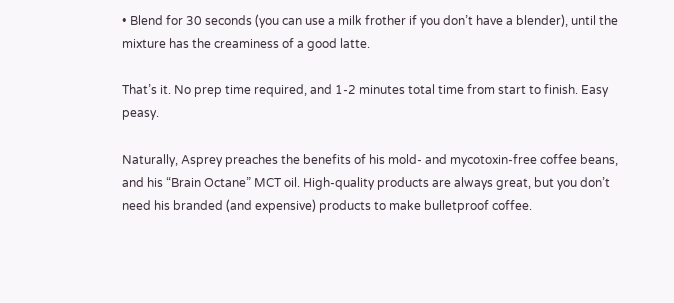• Blend for 30 seconds (you can use a milk frother if you don’t have a blender), until the mixture has the creaminess of a good latte.

That’s it. No prep time required, and 1-2 minutes total time from start to finish. Easy peasy.

Naturally, Asprey preaches the benefits of his mold- and mycotoxin-free coffee beans, and his “Brain Octane” MCT oil. High-quality products are always great, but you don’t need his branded (and expensive) products to make bulletproof coffee.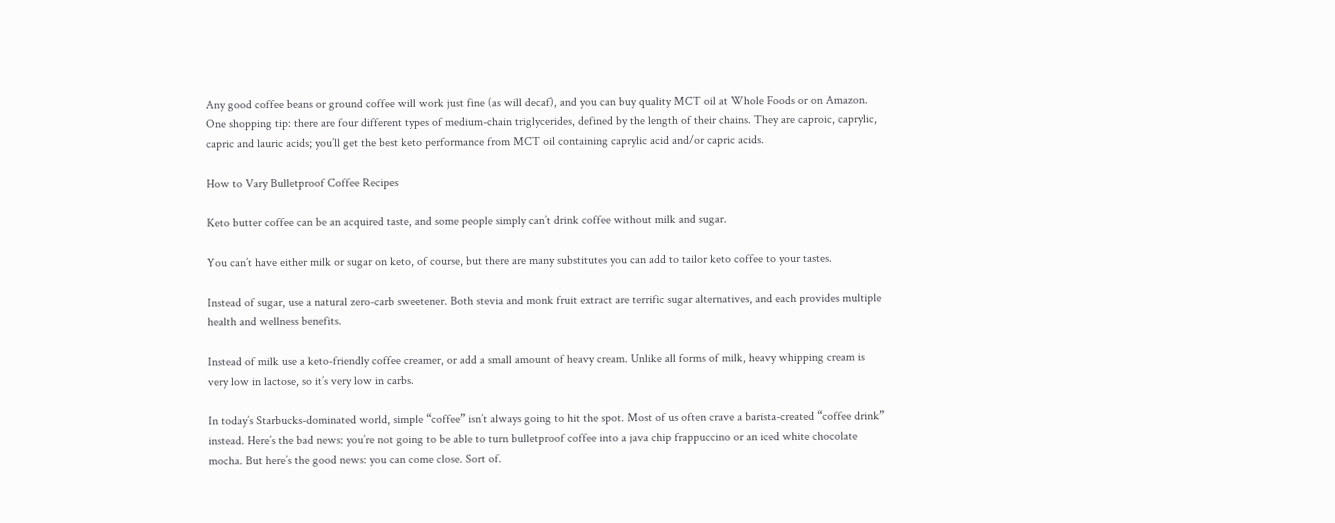Any good coffee beans or ground coffee will work just fine (as will decaf), and you can buy quality MCT oil at Whole Foods or on Amazon. One shopping tip: there are four different types of medium-chain triglycerides, defined by the length of their chains. They are caproic, caprylic, capric and lauric acids; you’ll get the best keto performance from MCT oil containing caprylic acid and/or capric acids.

How to Vary Bulletproof Coffee Recipes

Keto butter coffee can be an acquired taste, and some people simply can’t drink coffee without milk and sugar.

You can’t have either milk or sugar on keto, of course, but there are many substitutes you can add to tailor keto coffee to your tastes.

Instead of sugar, use a natural zero-carb sweetener. Both stevia and monk fruit extract are terrific sugar alternatives, and each provides multiple health and wellness benefits.

Instead of milk use a keto-friendly coffee creamer, or add a small amount of heavy cream. Unlike all forms of milk, heavy whipping cream is very low in lactose, so it’s very low in carbs.

In today’s Starbucks-dominated world, simple “coffee” isn’t always going to hit the spot. Most of us often crave a barista-created “coffee drink” instead. Here’s the bad news: you’re not going to be able to turn bulletproof coffee into a java chip frappuccino or an iced white chocolate mocha. But here’s the good news: you can come close. Sort of.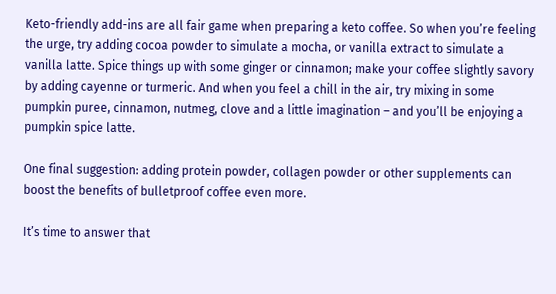Keto-friendly add-ins are all fair game when preparing a keto coffee. So when you’re feeling the urge, try adding cocoa powder to simulate a mocha, or vanilla extract to simulate a vanilla latte. Spice things up with some ginger or cinnamon; make your coffee slightly savory by adding cayenne or turmeric. And when you feel a chill in the air, try mixing in some pumpkin puree, cinnamon, nutmeg, clove and a little imagination – and you’ll be enjoying a pumpkin spice latte.

One final suggestion: adding protein powder, collagen powder or other supplements can boost the benefits of bulletproof coffee even more.

It’s time to answer that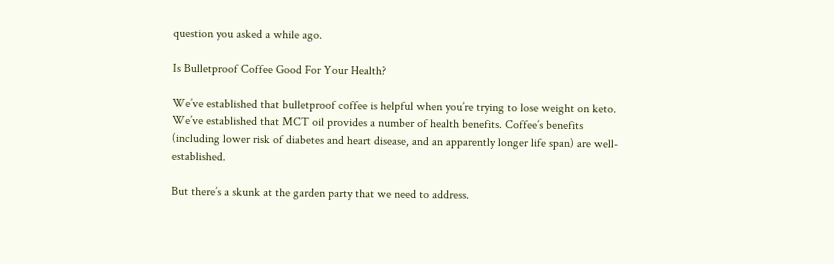question you asked a while ago.

Is Bulletproof Coffee Good For Your Health?

We’ve established that bulletproof coffee is helpful when you’re trying to lose weight on keto. We’ve established that MCT oil provides a number of health benefits. Coffee’s benefits (including lower risk of diabetes and heart disease, and an apparently longer life span) are well-established.

But there’s a skunk at the garden party that we need to address.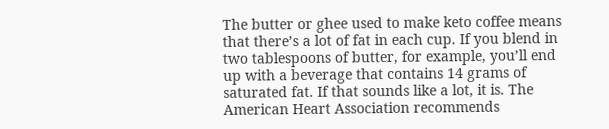The butter or ghee used to make keto coffee means that there’s a lot of fat in each cup. If you blend in two tablespoons of butter, for example, you’ll end up with a beverage that contains 14 grams of saturated fat. If that sounds like a lot, it is. The American Heart Association recommends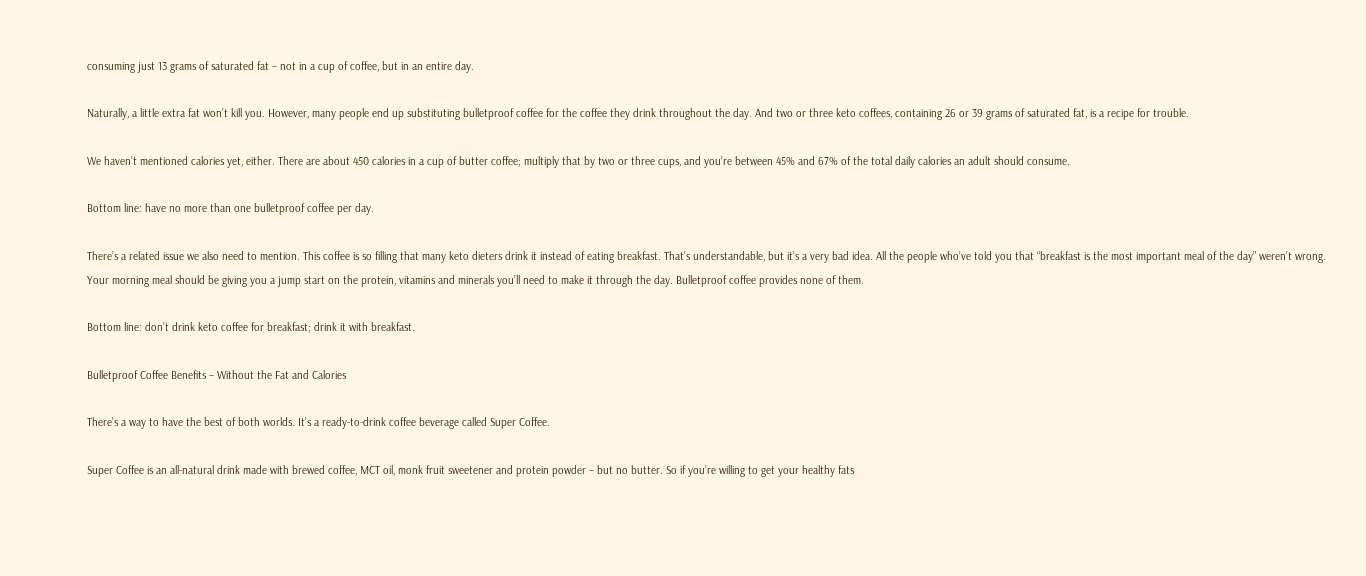consuming just 13 grams of saturated fat – not in a cup of coffee, but in an entire day.

Naturally, a little extra fat won’t kill you. However, many people end up substituting bulletproof coffee for the coffee they drink throughout the day. And two or three keto coffees, containing 26 or 39 grams of saturated fat, is a recipe for trouble.

We haven’t mentioned calories yet, either. There are about 450 calories in a cup of butter coffee; multiply that by two or three cups, and you’re between 45% and 67% of the total daily calories an adult should consume.

Bottom line: have no more than one bulletproof coffee per day.

There’s a related issue we also need to mention. This coffee is so filling that many keto dieters drink it instead of eating breakfast. That’s understandable, but it’s a very bad idea. All the people who’ve told you that “breakfast is the most important meal of the day” weren’t wrong. Your morning meal should be giving you a jump start on the protein, vitamins and minerals you’ll need to make it through the day. Bulletproof coffee provides none of them.

Bottom line: don’t drink keto coffee for breakfast; drink it with breakfast.

Bulletproof Coffee Benefits – Without the Fat and Calories

There’s a way to have the best of both worlds. It’s a ready-to-drink coffee beverage called Super Coffee.

Super Coffee is an all-natural drink made with brewed coffee, MCT oil, monk fruit sweetener and protein powder – but no butter. So if you’re willing to get your healthy fats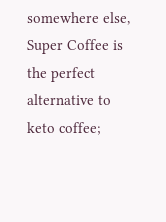somewhere else, Super Coffee is the perfect alternative to keto coffee;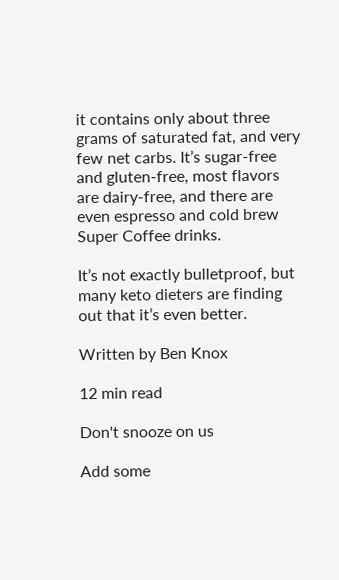it contains only about three grams of saturated fat, and very few net carbs. It’s sugar-free and gluten-free, most flavors are dairy-free, and there are even espresso and cold brew Super Coffee drinks.

It’s not exactly bulletproof, but many keto dieters are finding out that it’s even better.

Written by Ben Knox

12 min read

Don't snooze on us

Add some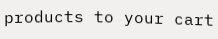products to your cart